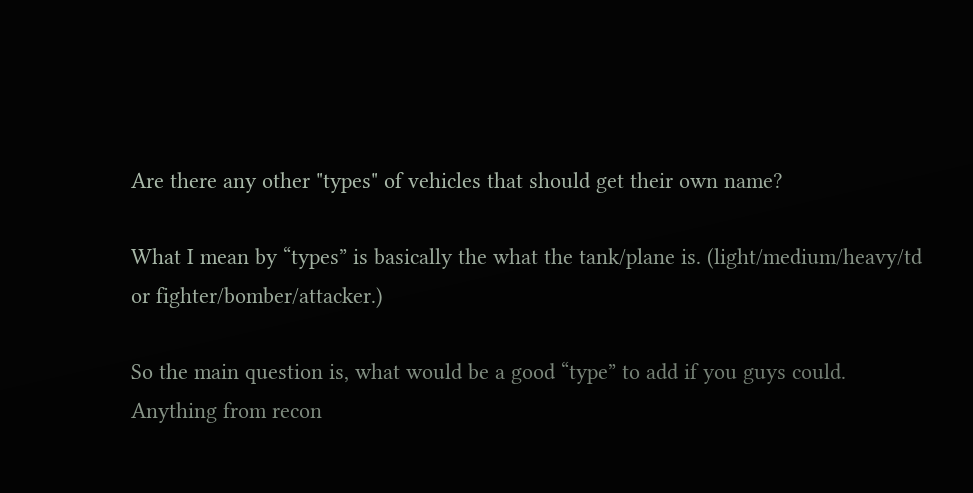Are there any other "types" of vehicles that should get their own name?

What I mean by “types” is basically the what the tank/plane is. (light/medium/heavy/td or fighter/bomber/attacker.)

So the main question is, what would be a good “type” to add if you guys could. Anything from recon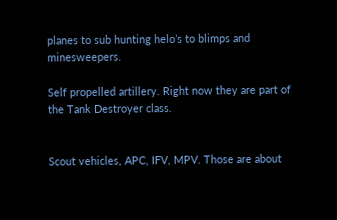planes to sub hunting helo’s to blimps and minesweepers.

Self propelled artillery. Right now they are part of the Tank Destroyer class.


Scout vehicles, APC, IFV, MPV. Those are about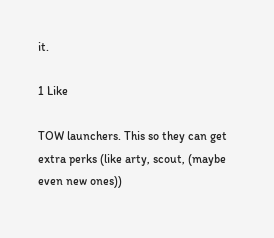it.

1 Like

TOW launchers. This so they can get extra perks (like arty, scout, (maybe even new ones))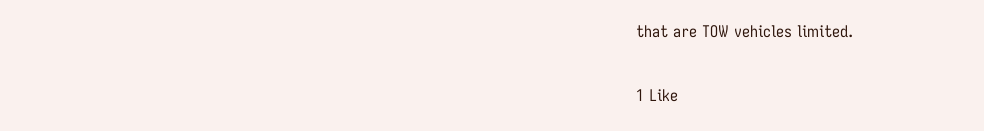that are TOW vehicles limited.

1 Like